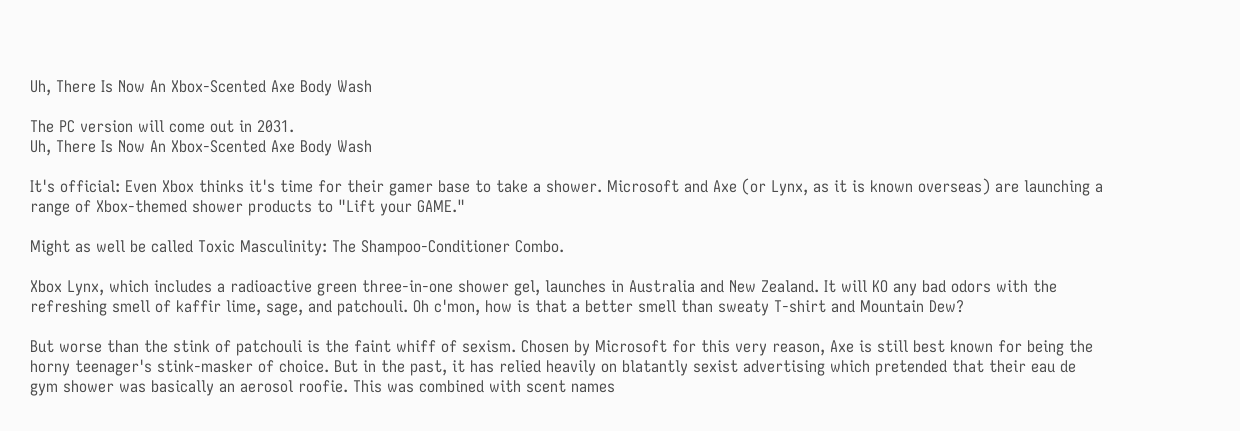Uh, There Is Now An Xbox-Scented Axe Body Wash

The PC version will come out in 2031.
Uh, There Is Now An Xbox-Scented Axe Body Wash

It's official: Even Xbox thinks it's time for their gamer base to take a shower. Microsoft and Axe (or Lynx, as it is known overseas) are launching a range of Xbox-themed shower products to "Lift your GAME."

Might as well be called Toxic Masculinity: The Shampoo-Conditioner Combo.

Xbox Lynx, which includes a radioactive green three-in-one shower gel, launches in Australia and New Zealand. It will KO any bad odors with the refreshing smell of kaffir lime, sage, and patchouli. Oh c'mon, how is that a better smell than sweaty T-shirt and Mountain Dew?

But worse than the stink of patchouli is the faint whiff of sexism. Chosen by Microsoft for this very reason, Axe is still best known for being the horny teenager's stink-masker of choice. But in the past, it has relied heavily on blatantly sexist advertising which pretended that their eau de gym shower was basically an aerosol roofie. This was combined with scent names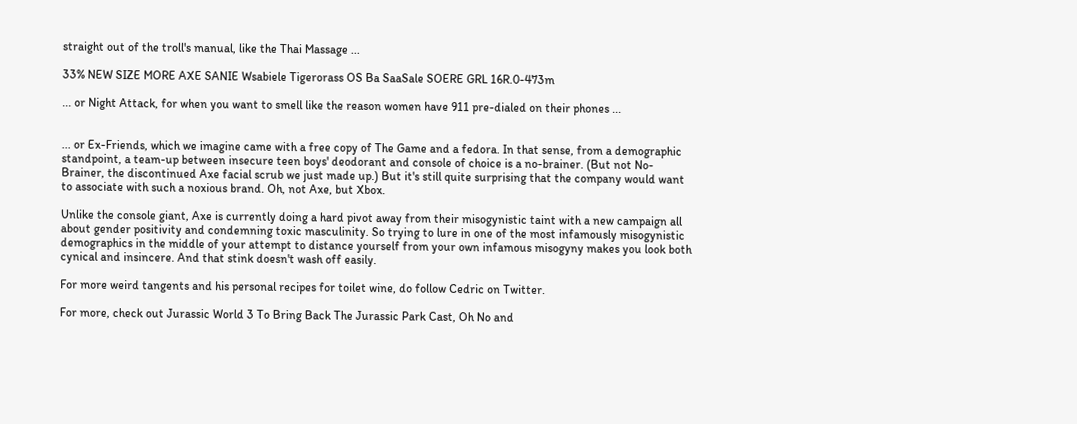straight out of the troll's manual, like the Thai Massage ...

33% NEW SIZE MORE AXE SANIE Wsabiele Tigerorass OS Ba SaaSale SOERE GRL 16R.0-473m

... or Night Attack, for when you want to smell like the reason women have 911 pre-dialed on their phones ...


... or Ex-Friends, which we imagine came with a free copy of The Game and a fedora. In that sense, from a demographic standpoint, a team-up between insecure teen boys' deodorant and console of choice is a no-brainer. (But not No-Brainer, the discontinued Axe facial scrub we just made up.) But it's still quite surprising that the company would want to associate with such a noxious brand. Oh, not Axe, but Xbox.

Unlike the console giant, Axe is currently doing a hard pivot away from their misogynistic taint with a new campaign all about gender positivity and condemning toxic masculinity. So trying to lure in one of the most infamously misogynistic demographics in the middle of your attempt to distance yourself from your own infamous misogyny makes you look both cynical and insincere. And that stink doesn't wash off easily.

For more weird tangents and his personal recipes for toilet wine, do follow Cedric on Twitter.

For more, check out Jurassic World 3 To Bring Back The Jurassic Park Cast, Oh No and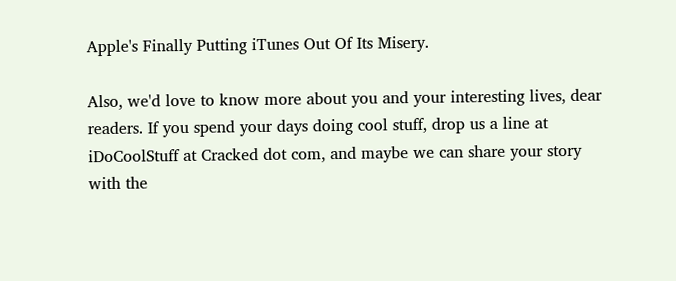Apple's Finally Putting iTunes Out Of Its Misery.

Also, we'd love to know more about you and your interesting lives, dear readers. If you spend your days doing cool stuff, drop us a line at iDoCoolStuff at Cracked dot com, and maybe we can share your story with the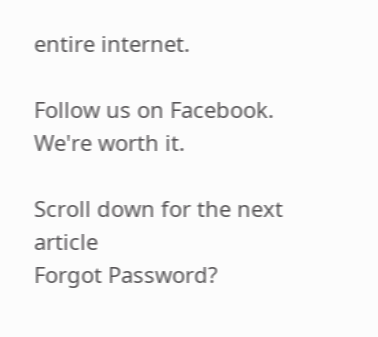entire internet.

Follow us on Facebook. We're worth it.

Scroll down for the next article
Forgot Password?